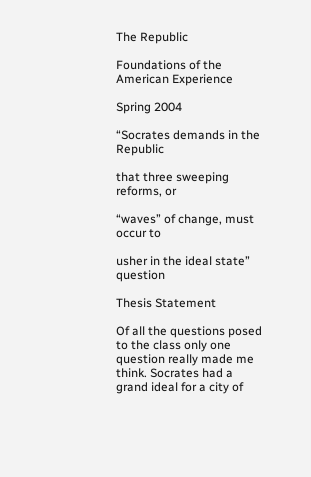The Republic

Foundations of the American Experience

Spring 2004

“Socrates demands in the Republic

that three sweeping reforms, or

“waves” of change, must occur to

usher in the ideal state” question

Thesis Statement

Of all the questions posed to the class only one question really made me think. Socrates had a grand ideal for a city of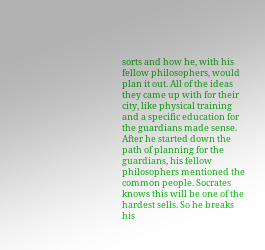sorts and how he, with his fellow philosophers, would plan it out. All of the ideas they came up with for their city, like physical training and a specific education for the guardians made sense. After he started down the path of planning for the guardians, his fellow philosophers mentioned the common people. Socrates knows this will be one of the hardest sells. So he breaks his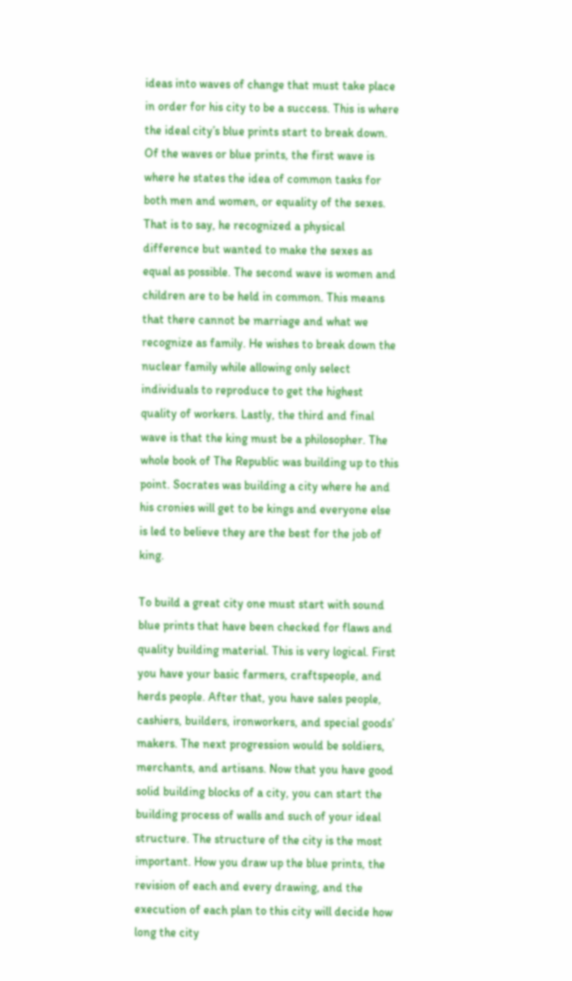ideas into waves of change that must take place in order for his city to be a success. This is where the ideal city’s blue prints start to break down. Of the waves or blue prints, the first wave is where he states the idea of common tasks for both men and women, or equality of the sexes. That is to say, he recognized a physical difference but wanted to make the sexes as equal as possible. The second wave is women and children are to be held in common. This means that there cannot be marriage and what we recognize as family. He wishes to break down the nuclear family while allowing only select individuals to reproduce to get the highest quality of workers. Lastly, the third and final wave is that the king must be a philosopher. The whole book of The Republic was building up to this point. Socrates was building a city where he and his cronies will get to be kings and everyone else is led to believe they are the best for the job of king.

To build a great city one must start with sound blue prints that have been checked for flaws and quality building material. This is very logical. First you have your basic farmers, craftspeople, and herds people. After that, you have sales people, cashiers, builders, ironworkers, and special goods’ makers. The next progression would be soldiers, merchants, and artisans. Now that you have good solid building blocks of a city, you can start the building process of walls and such of your ideal structure. The structure of the city is the most important. How you draw up the blue prints, the revision of each and every drawing, and the execution of each plan to this city will decide how long the city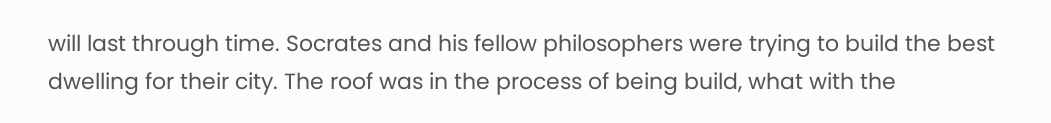will last through time. Socrates and his fellow philosophers were trying to build the best dwelling for their city. The roof was in the process of being build, what with the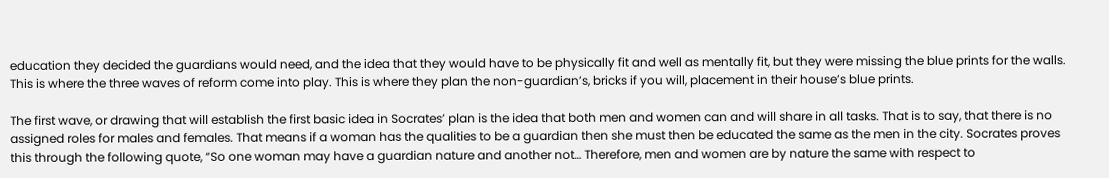education they decided the guardians would need, and the idea that they would have to be physically fit and well as mentally fit, but they were missing the blue prints for the walls. This is where the three waves of reform come into play. This is where they plan the non-guardian’s, bricks if you will, placement in their house’s blue prints.

The first wave, or drawing that will establish the first basic idea in Socrates’ plan is the idea that both men and women can and will share in all tasks. That is to say, that there is no assigned roles for males and females. That means if a woman has the qualities to be a guardian then she must then be educated the same as the men in the city. Socrates proves this through the following quote, “So one woman may have a guardian nature and another not… Therefore, men and women are by nature the same with respect to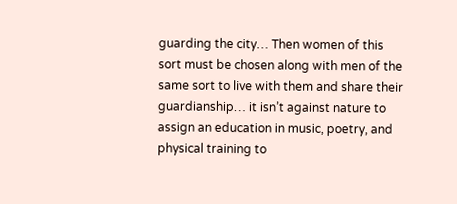guarding the city… Then women of this sort must be chosen along with men of the same sort to live with them and share their guardianship… it isn’t against nature to assign an education in music, poetry, and physical training to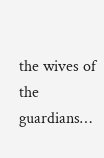the wives of the guardians…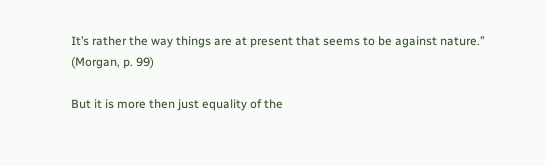It’s rather the way things are at present that seems to be against nature.”
(Morgan, p. 99)

But it is more then just equality of the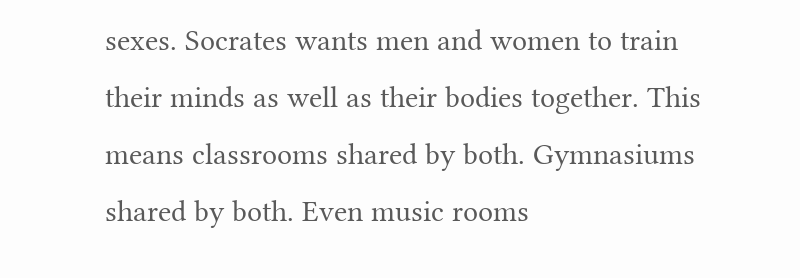sexes. Socrates wants men and women to train their minds as well as their bodies together. This means classrooms shared by both. Gymnasiums shared by both. Even music rooms